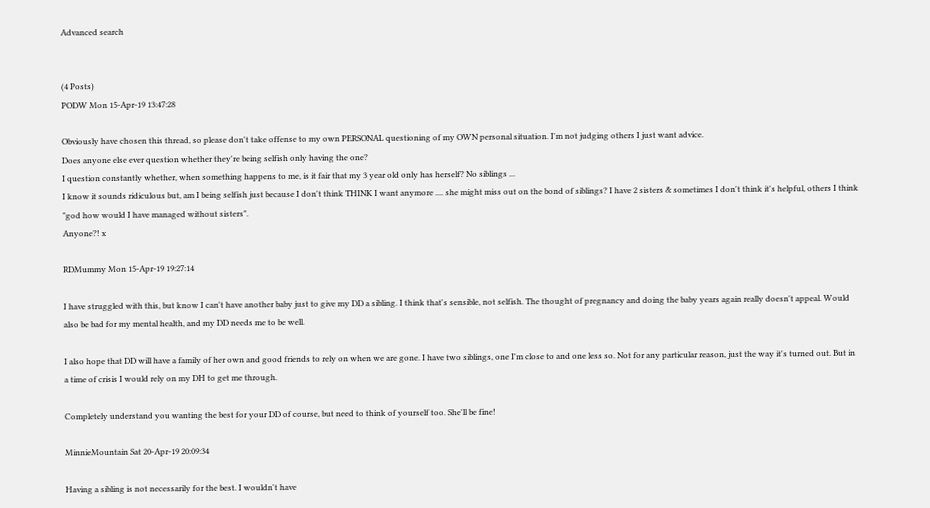Advanced search


(4 Posts)
PODW Mon 15-Apr-19 13:47:28

Obviously have chosen this thread, so please don't take offense to my own PERSONAL questioning of my OWN personal situation. I'm not judging others I just want advice.
Does anyone else ever question whether they're being selfish only having the one?
I question constantly whether, when something happens to me, is it fair that my 3 year old only has herself? No siblings ...
I know it sounds ridiculous but, am I being selfish just because I don't think THINK I want anymore .... she might miss out on the bond of siblings? I have 2 sisters & sometimes I don't think it's helpful, others I think "god how would I have managed without sisters".
Anyone?! x

RDMummy Mon 15-Apr-19 19:27:14

I have struggled with this, but know I can't have another baby just to give my DD a sibling. I think that's sensible, not selfish. The thought of pregnancy and doing the baby years again really doesn't appeal. Would also be bad for my mental health, and my DD needs me to be well.

I also hope that DD will have a family of her own and good friends to rely on when we are gone. I have two siblings, one I'm close to and one less so. Not for any particular reason, just the way it's turned out. But in a time of crisis I would rely on my DH to get me through.

Completely understand you wanting the best for your DD of course, but need to think of yourself too. She'll be fine!

MinnieMountain Sat 20-Apr-19 20:09:34

Having a sibling is not necessarily for the best. I wouldn't have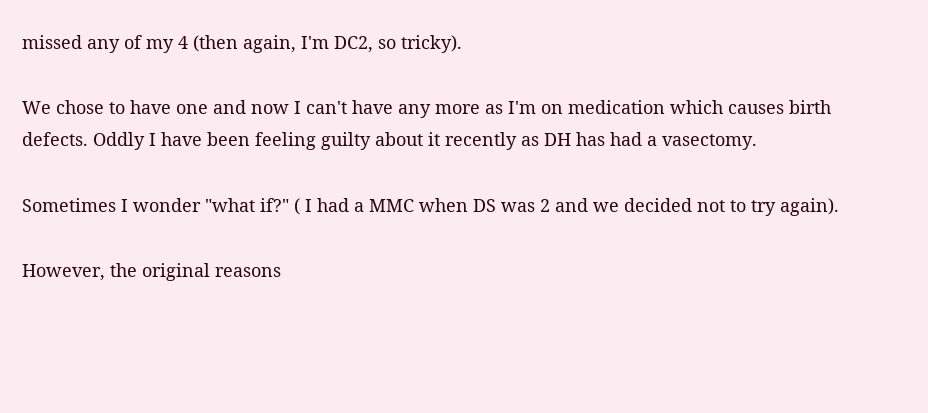missed any of my 4 (then again, I'm DC2, so tricky).

We chose to have one and now I can't have any more as I'm on medication which causes birth defects. Oddly I have been feeling guilty about it recently as DH has had a vasectomy.

Sometimes I wonder "what if?" ( I had a MMC when DS was 2 and we decided not to try again).

However, the original reasons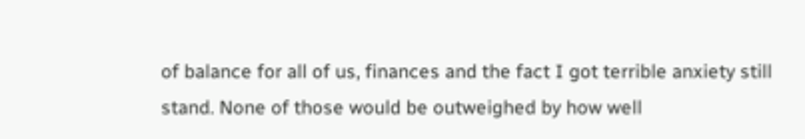of balance for all of us, finances and the fact I got terrible anxiety still stand. None of those would be outweighed by how well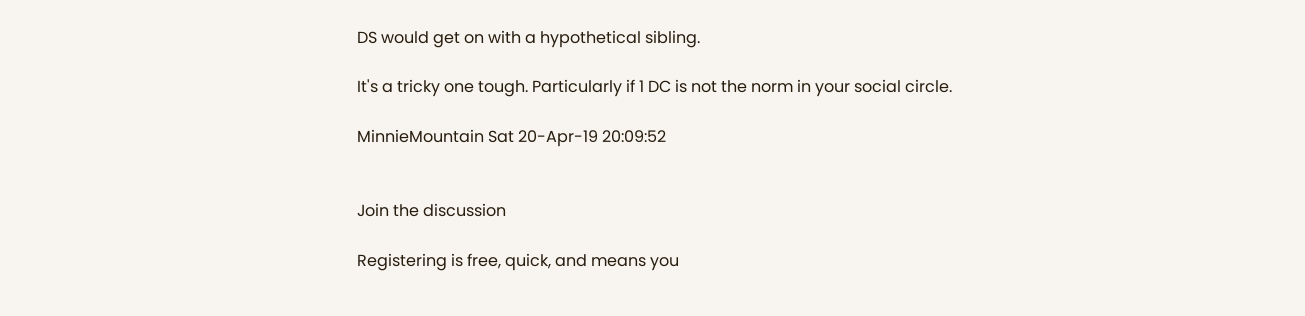DS would get on with a hypothetical sibling.

It's a tricky one tough. Particularly if 1 DC is not the norm in your social circle.

MinnieMountain Sat 20-Apr-19 20:09:52


Join the discussion

Registering is free, quick, and means you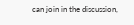can join in the discussion,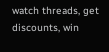watch threads, get discounts, win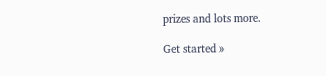prizes and lots more.

Get started »